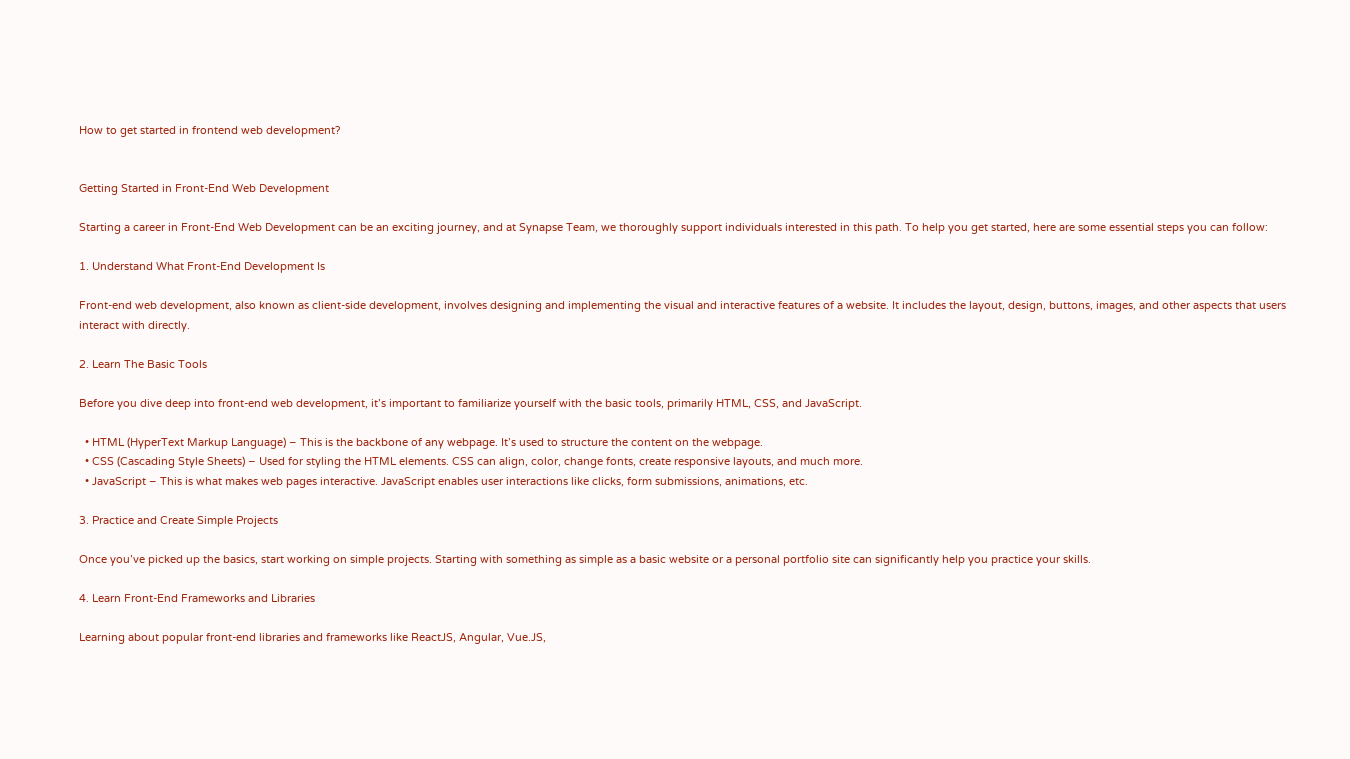How to get started in frontend web development?


Getting Started in Front-End Web Development

Starting a career in Front-End Web Development can be an exciting journey, and at Synapse Team, we thoroughly support individuals interested in this path. To help you get started, here are some essential steps you can follow:

1. Understand What Front-End Development Is

Front-end web development, also known as client-side development, involves designing and implementing the visual and interactive features of a website. It includes the layout, design, buttons, images, and other aspects that users interact with directly.

2. Learn The Basic Tools

Before you dive deep into front-end web development, it’s important to familiarize yourself with the basic tools, primarily HTML, CSS, and JavaScript.

  • HTML (HyperText Markup Language) – This is the backbone of any webpage. It’s used to structure the content on the webpage.
  • CSS (Cascading Style Sheets) – Used for styling the HTML elements. CSS can align, color, change fonts, create responsive layouts, and much more.
  • JavaScript – This is what makes web pages interactive. JavaScript enables user interactions like clicks, form submissions, animations, etc.

3. Practice and Create Simple Projects

Once you’ve picked up the basics, start working on simple projects. Starting with something as simple as a basic website or a personal portfolio site can significantly help you practice your skills.

4. Learn Front-End Frameworks and Libraries

Learning about popular front-end libraries and frameworks like ReactJS, Angular, Vue.JS,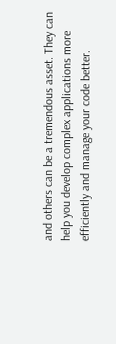and others can be a tremendous asset. They can help you develop complex applications more efficiently and manage your code better.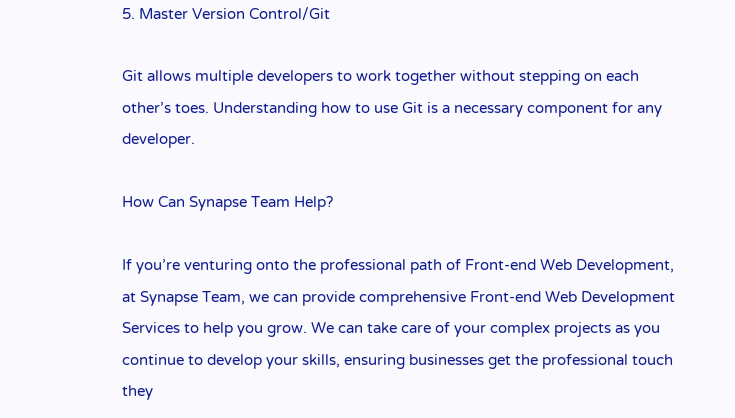5. Master Version Control/Git

Git allows multiple developers to work together without stepping on each other’s toes. Understanding how to use Git is a necessary component for any developer.

How Can Synapse Team Help?

If you’re venturing onto the professional path of Front-end Web Development, at Synapse Team, we can provide comprehensive Front-end Web Development Services to help you grow. We can take care of your complex projects as you continue to develop your skills, ensuring businesses get the professional touch they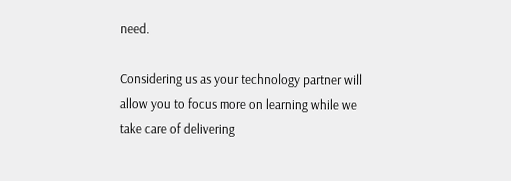need.

Considering us as your technology partner will allow you to focus more on learning while we take care of delivering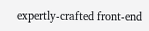expertly-crafted front-end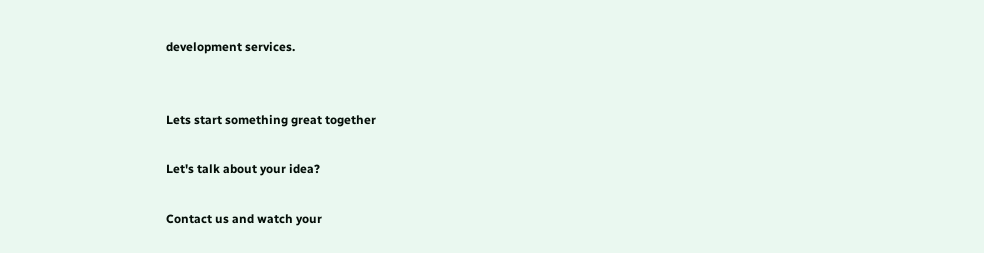development services.


Lets start something great together

Let's talk about your idea?

Contact us and watch your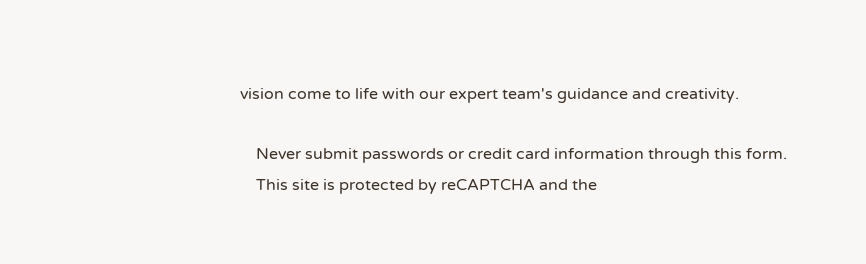vision come to life with our expert team's guidance and creativity.

    Never submit passwords or credit card information through this form.
    This site is protected by reCAPTCHA and the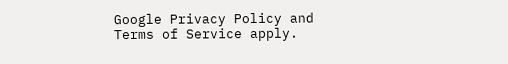Google Privacy Policy and Terms of Service apply.